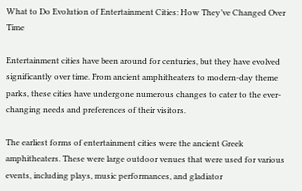What to Do Evolution of Entertainment Cities: How They’ve Changed Over Time

Entertainment cities have been around for centuries, but they have evolved significantly over time. From ancient amphitheaters to modern-day theme parks, these cities have undergone numerous changes to cater to the ever-changing needs and preferences of their visitors.

The earliest forms of entertainment cities were the ancient Greek amphitheaters. These were large outdoor venues that were used for various events, including plays, music performances, and gladiator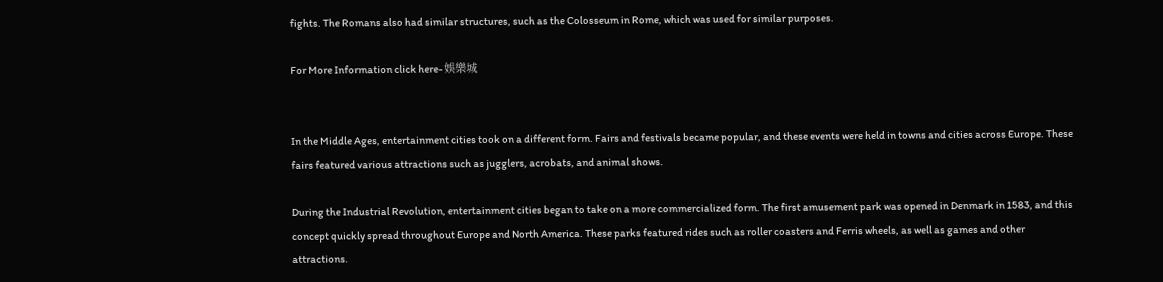fights. The Romans also had similar structures, such as the Colosseum in Rome, which was used for similar purposes.

For More Information click here- 娛樂城


In the Middle Ages, entertainment cities took on a different form. Fairs and festivals became popular, and these events were held in towns and cities across Europe. These fairs featured various attractions such as jugglers, acrobats, and animal shows.

During the Industrial Revolution, entertainment cities began to take on a more commercialized form. The first amusement park was opened in Denmark in 1583, and this concept quickly spread throughout Europe and North America. These parks featured rides such as roller coasters and Ferris wheels, as well as games and other attractions.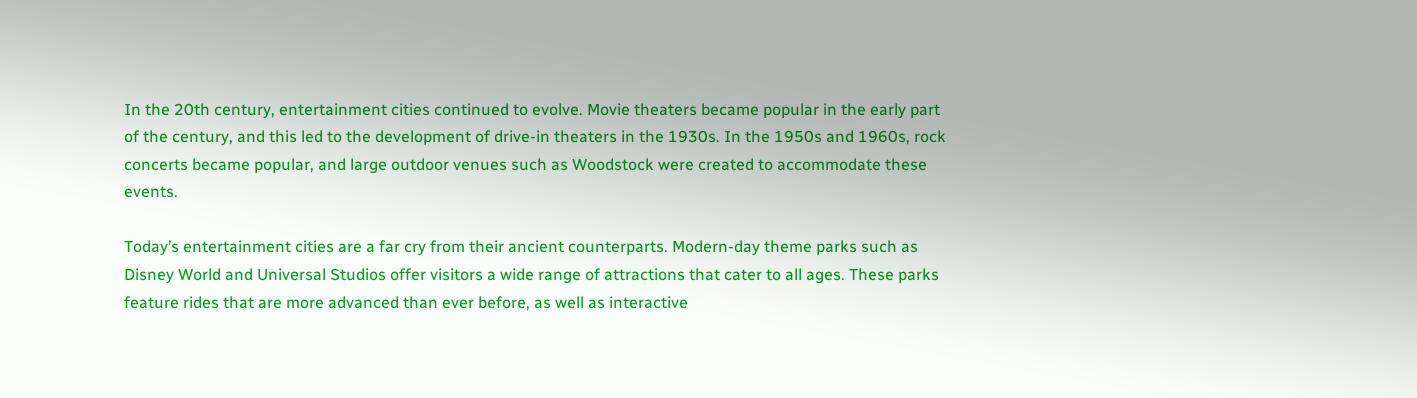In the 20th century, entertainment cities continued to evolve. Movie theaters became popular in the early part of the century, and this led to the development of drive-in theaters in the 1930s. In the 1950s and 1960s, rock concerts became popular, and large outdoor venues such as Woodstock were created to accommodate these events.

Today’s entertainment cities are a far cry from their ancient counterparts. Modern-day theme parks such as Disney World and Universal Studios offer visitors a wide range of attractions that cater to all ages. These parks feature rides that are more advanced than ever before, as well as interactive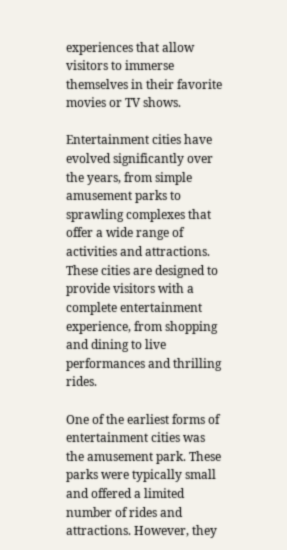experiences that allow visitors to immerse themselves in their favorite movies or TV shows.

Entertainment cities have evolved significantly over the years, from simple amusement parks to sprawling complexes that offer a wide range of activities and attractions. These cities are designed to provide visitors with a complete entertainment experience, from shopping and dining to live performances and thrilling rides.

One of the earliest forms of entertainment cities was the amusement park. These parks were typically small and offered a limited number of rides and attractions. However, they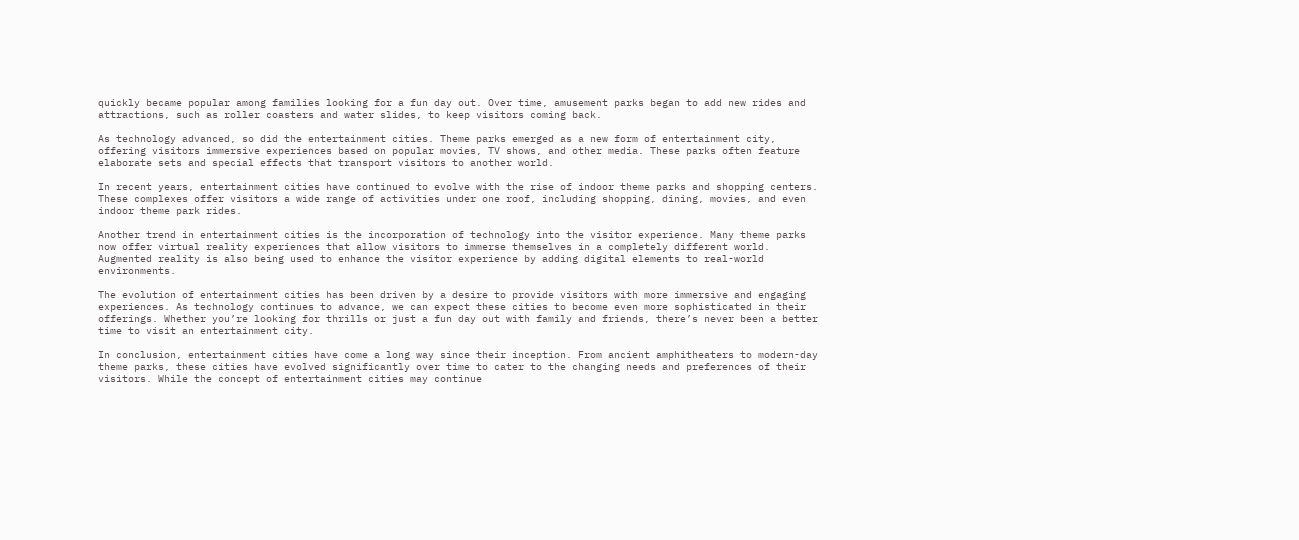quickly became popular among families looking for a fun day out. Over time, amusement parks began to add new rides and attractions, such as roller coasters and water slides, to keep visitors coming back.

As technology advanced, so did the entertainment cities. Theme parks emerged as a new form of entertainment city, offering visitors immersive experiences based on popular movies, TV shows, and other media. These parks often feature elaborate sets and special effects that transport visitors to another world.

In recent years, entertainment cities have continued to evolve with the rise of indoor theme parks and shopping centers. These complexes offer visitors a wide range of activities under one roof, including shopping, dining, movies, and even indoor theme park rides.

Another trend in entertainment cities is the incorporation of technology into the visitor experience. Many theme parks now offer virtual reality experiences that allow visitors to immerse themselves in a completely different world. Augmented reality is also being used to enhance the visitor experience by adding digital elements to real-world environments.

The evolution of entertainment cities has been driven by a desire to provide visitors with more immersive and engaging experiences. As technology continues to advance, we can expect these cities to become even more sophisticated in their offerings. Whether you’re looking for thrills or just a fun day out with family and friends, there’s never been a better time to visit an entertainment city.

In conclusion, entertainment cities have come a long way since their inception. From ancient amphitheaters to modern-day theme parks, these cities have evolved significantly over time to cater to the changing needs and preferences of their visitors. While the concept of entertainment cities may continue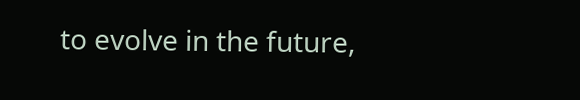to evolve in the future,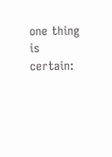one thing is certain: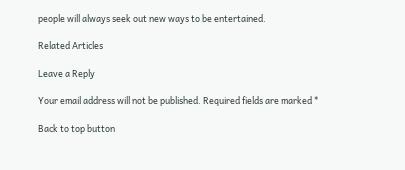people will always seek out new ways to be entertained.

Related Articles

Leave a Reply

Your email address will not be published. Required fields are marked *

Back to top button